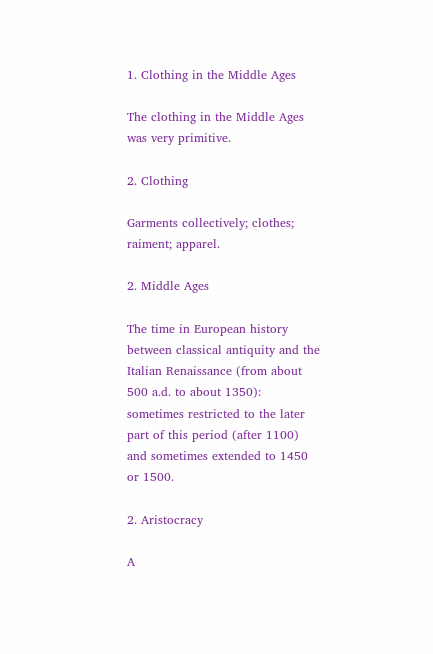1. Clothing in the Middle Ages

The clothing in the Middle Ages was very primitive.

2. Clothing

Garments collectively; clothes; raiment; apparel.

2. Middle Ages

The time in European history between classical antiquity and the Italian Renaissance (from about 500 a.d. to about 1350): sometimes restricted to the later part of this period (after 1100) and sometimes extended to 1450 or 1500.

2. Aristocracy

A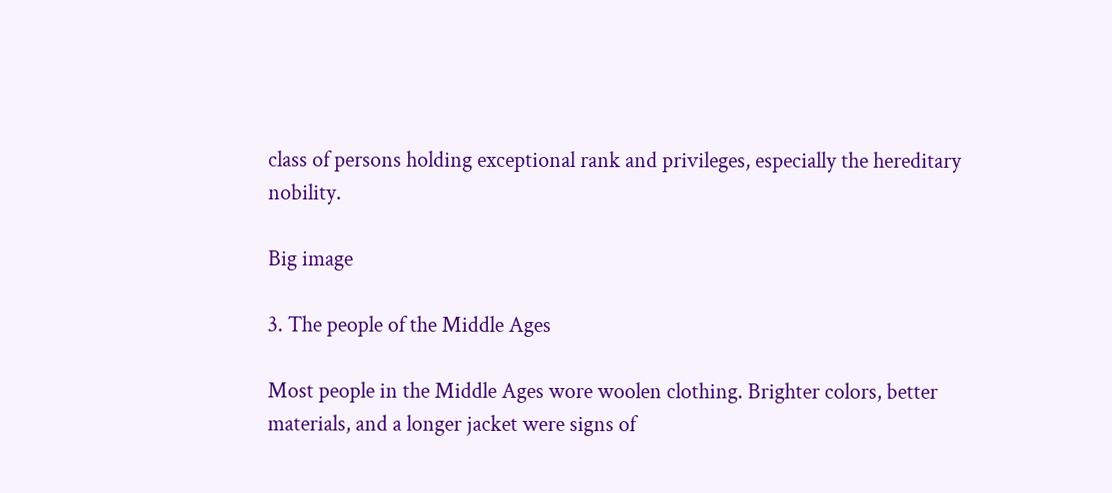class of persons holding exceptional rank and privileges, especially the hereditary nobility.

Big image

3. The people of the Middle Ages

Most people in the Middle Ages wore woolen clothing. Brighter colors, better materials, and a longer jacket were signs of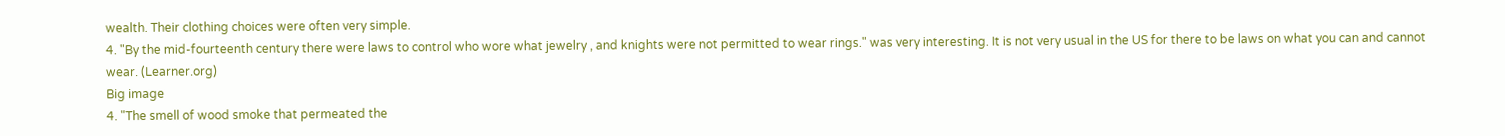wealth. Their clothing choices were often very simple.
4. "By the mid-fourteenth century there were laws to control who wore what jewelry , and knights were not permitted to wear rings." was very interesting. It is not very usual in the US for there to be laws on what you can and cannot wear. (Learner.org)
Big image
4. "The smell of wood smoke that permeated the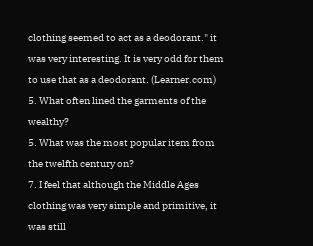clothing seemed to act as a deodorant." it was very interesting. It is very odd for them to use that as a deodorant. (Learner.com)
5. What often lined the garments of the wealthy?
5. What was the most popular item from the twelfth century on?
7. I feel that although the Middle Ages clothing was very simple and primitive, it was still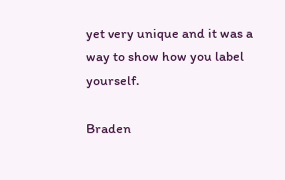yet very unique and it was a way to show how you label yourself.

Braden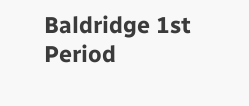Baldridge 1st Period